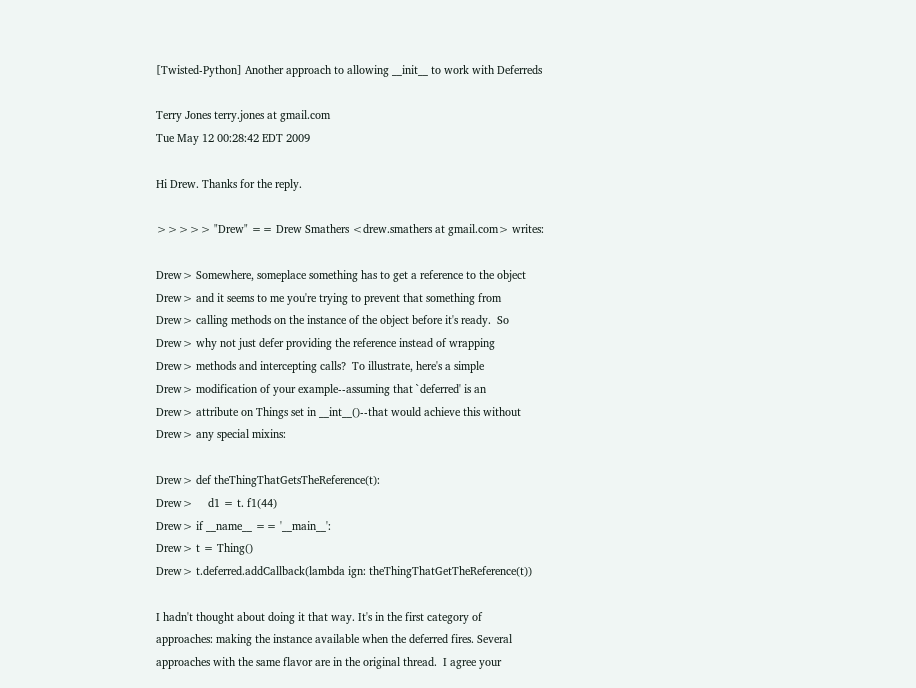[Twisted-Python] Another approach to allowing __init__ to work with Deferreds

Terry Jones terry.jones at gmail.com
Tue May 12 00:28:42 EDT 2009

Hi Drew. Thanks for the reply.

>>>>> "Drew" == Drew Smathers <drew.smathers at gmail.com> writes:

Drew> Somewhere, someplace something has to get a reference to the object
Drew> and it seems to me you're trying to prevent that something from
Drew> calling methods on the instance of the object before it's ready.  So
Drew> why not just defer providing the reference instead of wrapping
Drew> methods and intercepting calls?  To illustrate, here's a simple
Drew> modification of your example--assuming that `deferred' is an
Drew> attribute on Things set in __int__()--that would achieve this without
Drew> any special mixins:

Drew> def theThingThatGetsTheReference(t):
Drew>     d1 = t. f1(44)
Drew> if __name__ == '__main__':
Drew> t = Thing()
Drew> t.deferred.addCallback(lambda ign: theThingThatGetTheReference(t))

I hadn't thought about doing it that way. It's in the first category of
approaches: making the instance available when the deferred fires. Several
approaches with the same flavor are in the original thread.  I agree your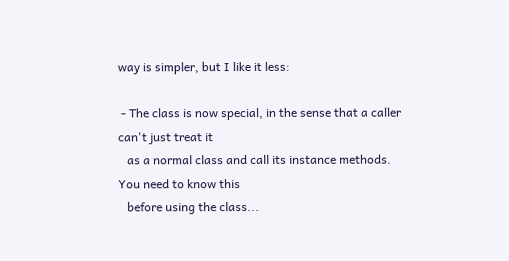way is simpler, but I like it less:

 - The class is now special, in the sense that a caller can't just treat it
   as a normal class and call its instance methods. You need to know this
   before using the class...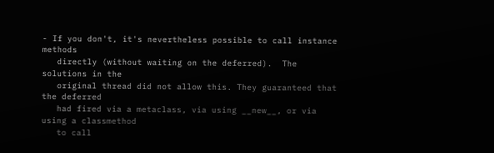- If you don't, it's nevertheless possible to call instance methods
   directly (without waiting on the deferred).  The solutions in the
   original thread did not allow this. They guaranteed that the deferred
   had fired via a metaclass, via using __new__, or via using a classmethod
   to call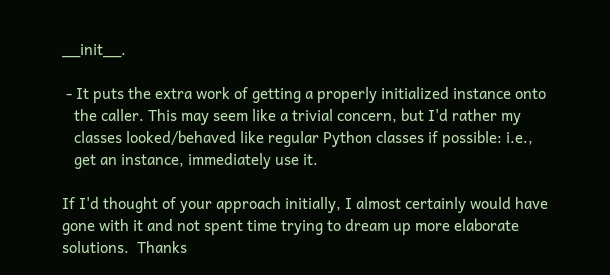__init__.

 - It puts the extra work of getting a properly initialized instance onto
   the caller. This may seem like a trivial concern, but I'd rather my
   classes looked/behaved like regular Python classes if possible: i.e.,
   get an instance, immediately use it.

If I'd thought of your approach initially, I almost certainly would have
gone with it and not spent time trying to dream up more elaborate
solutions.  Thanks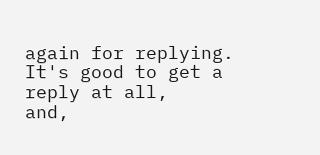again for replying. It's good to get a reply at all,
and,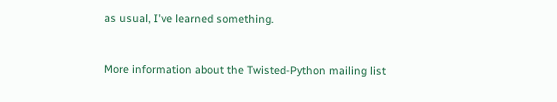as usual, I've learned something.


More information about the Twisted-Python mailing list